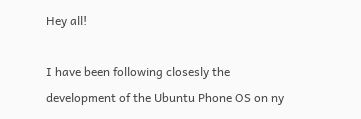Hey all!

I have been following closesly the development of the Ubuntu Phone OS on ny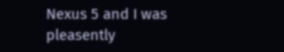Nexus 5 and I was pleasently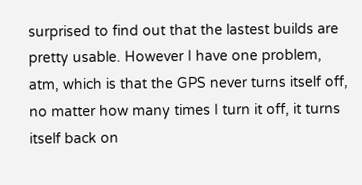surprised to find out that the lastest builds are pretty usable. However I have one problem, atm, which is that the GPS never turns itself off, no matter how many times I turn it off, it turns itself back on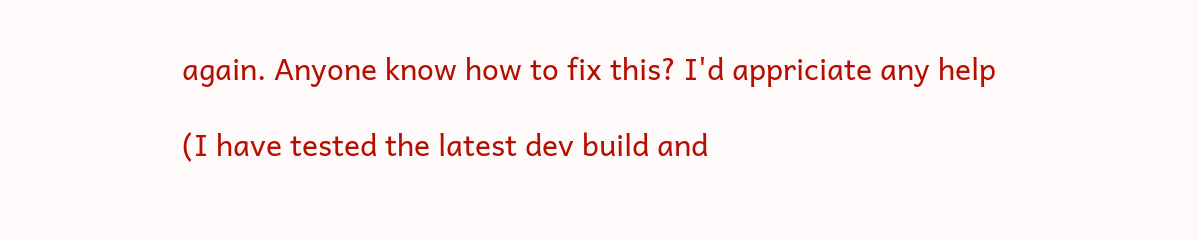again. Anyone know how to fix this? I'd appriciate any help

(I have tested the latest dev build and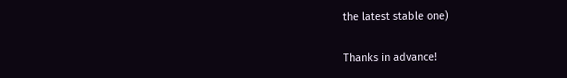the latest stable one)

Thanks in advance!